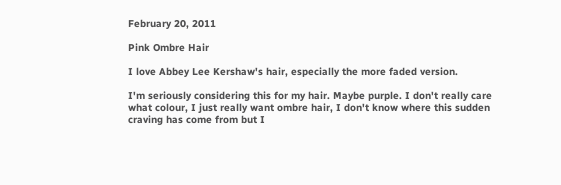February 20, 2011

Pink Ombre Hair

I love Abbey Lee Kershaw's hair, especially the more faded version.

I'm seriously considering this for my hair. Maybe purple. I don't really care what colour, I just really want ombre hair, I don't know where this sudden craving has come from but I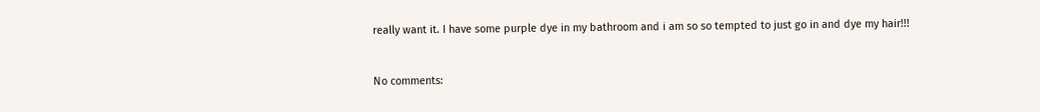really want it. I have some purple dye in my bathroom and i am so so tempted to just go in and dye my hair!!!


No comments: